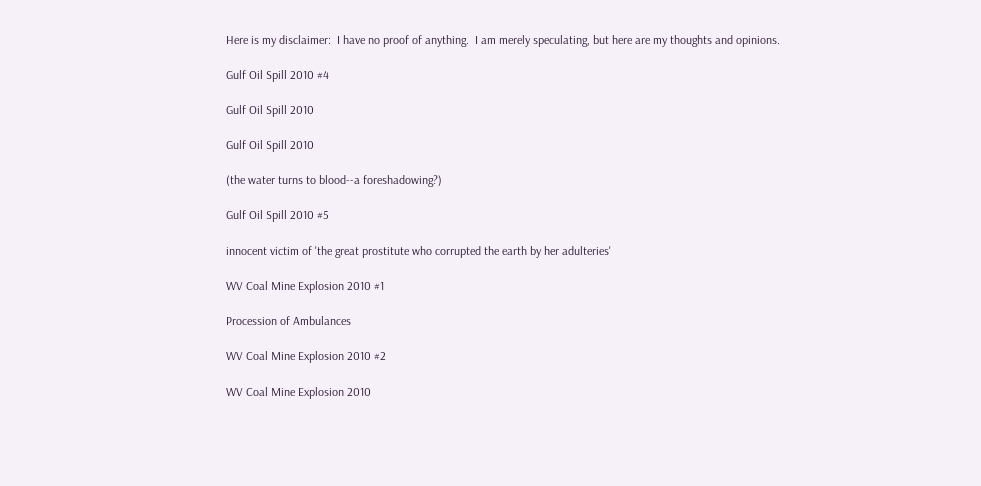Here is my disclaimer:  I have no proof of anything.  I am merely speculating, but here are my thoughts and opinions.

Gulf Oil Spill 2010 #4

Gulf Oil Spill 2010

Gulf Oil Spill 2010

(the water turns to blood--a foreshadowing?)

Gulf Oil Spill 2010 #5

innocent victim of 'the great prostitute who corrupted the earth by her adulteries'

WV Coal Mine Explosion 2010 #1

Procession of Ambulances

WV Coal Mine Explosion 2010 #2

WV Coal Mine Explosion 2010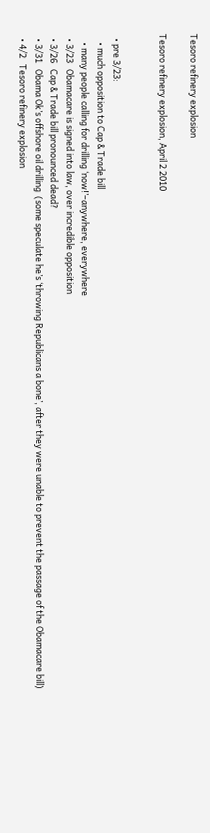Tesoro refinery explosion

Tesoro refinery explosion, April 2 2010


  • pre 3/23:
    • much opposition to Cap & Trade bill
    • many people calling for drilling ‘now!’–anywhere, everywhere
  • 3/23   Obamacare is signed into law, over incredible opposition
  • 3/26   Cap & Trade bill pronounced dead?
  • 3/31   Obama Ok’s offshore oil drilling  (some speculate he’s ‘throwing Republicans a bone’, after they were unable to prevent the passage of the Obamacare bill)
  • 4/2   Tesoro refinery explosion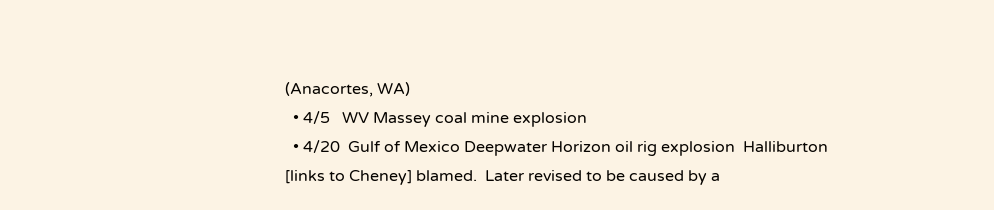(Anacortes, WA)
  • 4/5   WV Massey coal mine explosion
  • 4/20  Gulf of Mexico Deepwater Horizon oil rig explosion  Halliburton [links to Cheney] blamed.  Later revised to be caused by a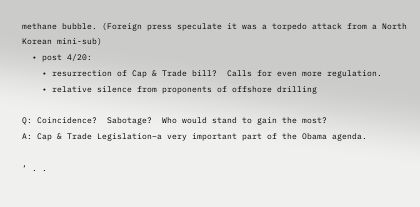methane bubble. (Foreign press speculate it was a torpedo attack from a North Korean mini-sub)
  • post 4/20:
    • resurrection of Cap & Trade bill?  Calls for even more regulation.
    • relative silence from proponents of offshore drilling

Q: Coincidence?  Sabotage?  Who would stand to gain the most?
A: Cap & Trade Legislation–a very important part of the Obama agenda.

‘ . .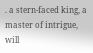. a stern-faced king, a master of intrigue, will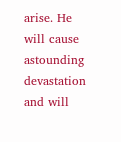arise. He will cause astounding devastation and will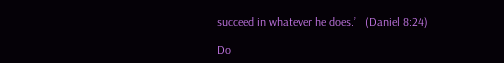succeed in whatever he does.’   (Daniel 8:24)

Do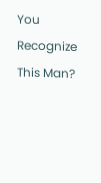You Recognize This Man?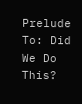Prelude To: Did We Do This?